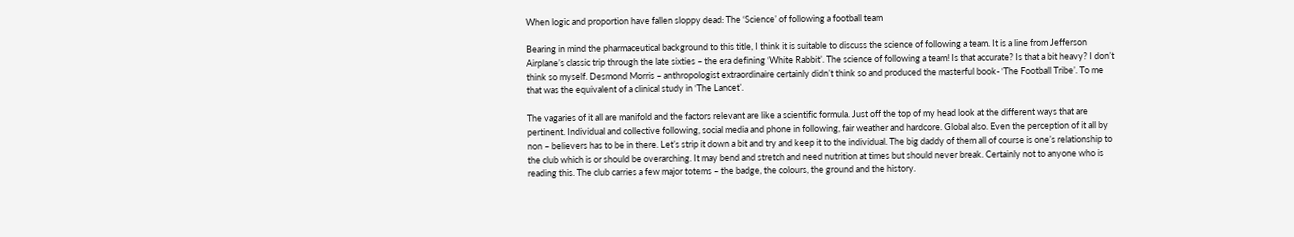When logic and proportion have fallen sloppy dead: The ‘Science’ of following a football team

Bearing in mind the pharmaceutical background to this title, I think it is suitable to discuss the science of following a team. It is a line from Jefferson Airplane’s classic trip through the late sixties – the era defining ‘White Rabbit’. The science of following a team! Is that accurate? Is that a bit heavy? I don’t think so myself. Desmond Morris – anthropologist extraordinaire certainly didn’t think so and produced the masterful book- ‘The Football Tribe’. To me that was the equivalent of a clinical study in ‘The Lancet’.

The vagaries of it all are manifold and the factors relevant are like a scientific formula. Just off the top of my head look at the different ways that are pertinent. Individual and collective following, social media and phone in following, fair weather and hardcore. Global also. Even the perception of it all by non – believers has to be in there. Let’s strip it down a bit and try and keep it to the individual. The big daddy of them all of course is one’s relationship to the club which is or should be overarching. It may bend and stretch and need nutrition at times but should never break. Certainly not to anyone who is reading this. The club carries a few major totems – the badge, the colours, the ground and the history.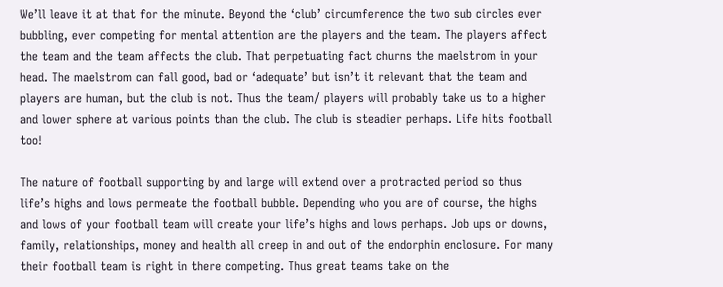We’ll leave it at that for the minute. Beyond the ‘club’ circumference the two sub circles ever bubbling, ever competing for mental attention are the players and the team. The players affect the team and the team affects the club. That perpetuating fact churns the maelstrom in your head. The maelstrom can fall good, bad or ‘adequate’ but isn’t it relevant that the team and players are human, but the club is not. Thus the team/ players will probably take us to a higher and lower sphere at various points than the club. The club is steadier perhaps. Life hits football too!

The nature of football supporting by and large will extend over a protracted period so thus life’s highs and lows permeate the football bubble. Depending who you are of course, the highs and lows of your football team will create your life’s highs and lows perhaps. Job ups or downs, family, relationships, money and health all creep in and out of the endorphin enclosure. For many their football team is right in there competing. Thus great teams take on the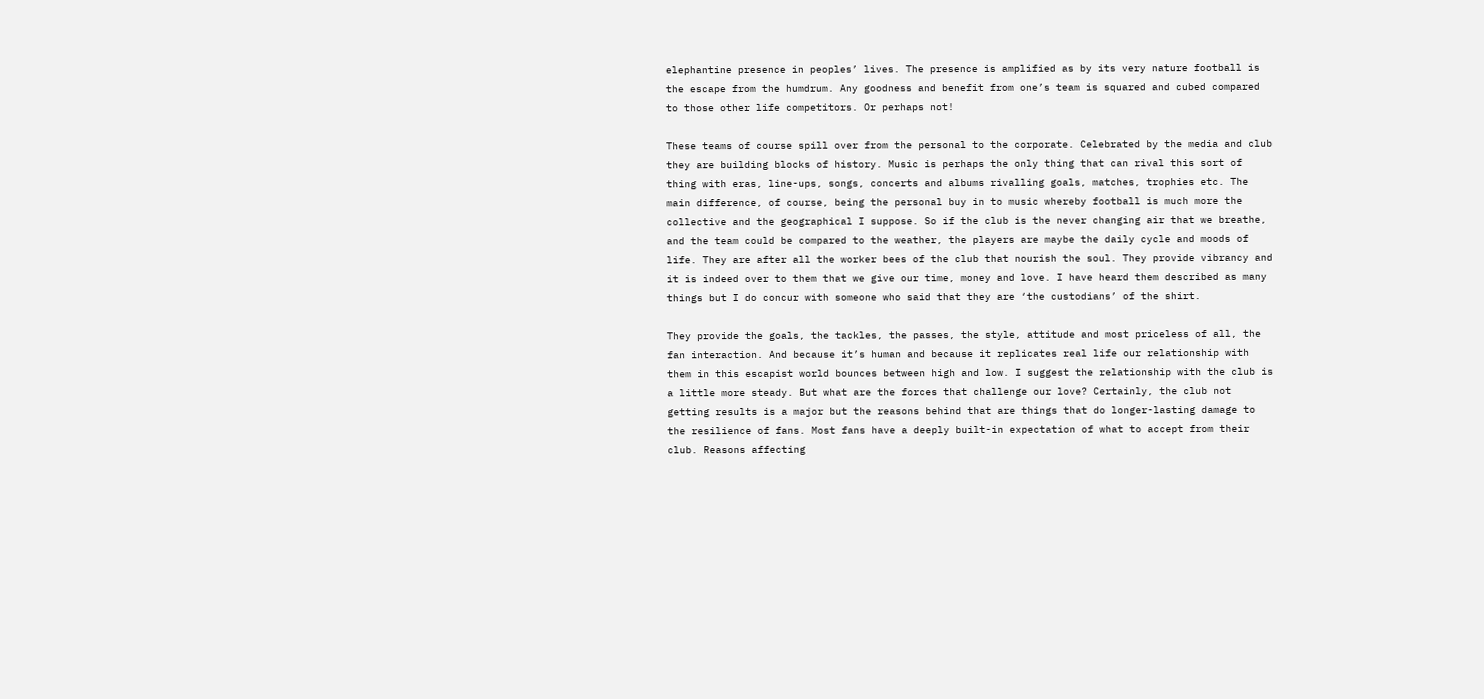elephantine presence in peoples’ lives. The presence is amplified as by its very nature football is the escape from the humdrum. Any goodness and benefit from one’s team is squared and cubed compared to those other life competitors. Or perhaps not!

These teams of course spill over from the personal to the corporate. Celebrated by the media and club they are building blocks of history. Music is perhaps the only thing that can rival this sort of thing with eras, line-ups, songs, concerts and albums rivalling goals, matches, trophies etc. The main difference, of course, being the personal buy in to music whereby football is much more the collective and the geographical I suppose. So if the club is the never changing air that we breathe, and the team could be compared to the weather, the players are maybe the daily cycle and moods of life. They are after all the worker bees of the club that nourish the soul. They provide vibrancy and it is indeed over to them that we give our time, money and love. I have heard them described as many things but I do concur with someone who said that they are ‘the custodians’ of the shirt.

They provide the goals, the tackles, the passes, the style, attitude and most priceless of all, the fan interaction. And because it’s human and because it replicates real life our relationship with them in this escapist world bounces between high and low. I suggest the relationship with the club is a little more steady. But what are the forces that challenge our love? Certainly, the club not getting results is a major but the reasons behind that are things that do longer-lasting damage to the resilience of fans. Most fans have a deeply built-in expectation of what to accept from their club. Reasons affecting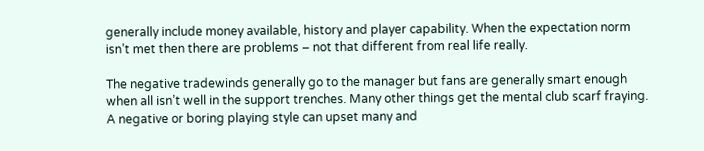generally include money available, history and player capability. When the expectation norm isn’t met then there are problems – not that different from real life really.

The negative tradewinds generally go to the manager but fans are generally smart enough when all isn’t well in the support trenches. Many other things get the mental club scarf fraying. A negative or boring playing style can upset many and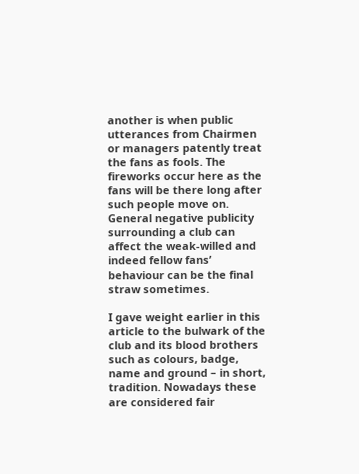another is when public utterances from Chairmen or managers patently treat the fans as fools. The fireworks occur here as the fans will be there long after such people move on. General negative publicity surrounding a club can affect the weak-willed and indeed fellow fans’ behaviour can be the final straw sometimes.

I gave weight earlier in this article to the bulwark of the club and its blood brothers such as colours, badge, name and ground – in short, tradition. Nowadays these are considered fair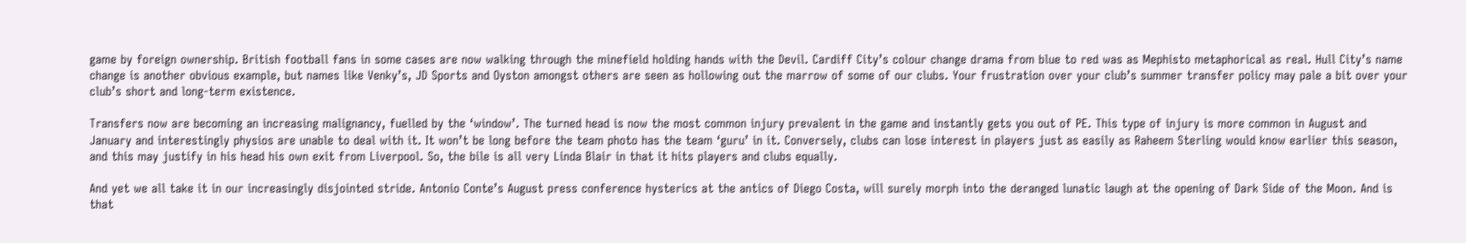game by foreign ownership. British football fans in some cases are now walking through the minefield holding hands with the Devil. Cardiff City’s colour change drama from blue to red was as Mephisto metaphorical as real. Hull City’s name change is another obvious example, but names like Venky’s, JD Sports and Oyston amongst others are seen as hollowing out the marrow of some of our clubs. Your frustration over your club’s summer transfer policy may pale a bit over your club’s short and long-term existence.

Transfers now are becoming an increasing malignancy, fuelled by the ‘window’. The turned head is now the most common injury prevalent in the game and instantly gets you out of PE. This type of injury is more common in August and January and interestingly physios are unable to deal with it. It won’t be long before the team photo has the team ‘guru’ in it. Conversely, clubs can lose interest in players just as easily as Raheem Sterling would know earlier this season, and this may justify in his head his own exit from Liverpool. So, the bile is all very Linda Blair in that it hits players and clubs equally.

And yet we all take it in our increasingly disjointed stride. Antonio Conte’s August press conference hysterics at the antics of Diego Costa, will surely morph into the deranged lunatic laugh at the opening of Dark Side of the Moon. And is that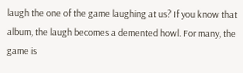laugh the one of the game laughing at us? If you know that album, the laugh becomes a demented howl. For many, the game is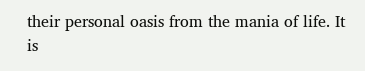their personal oasis from the mania of life. It is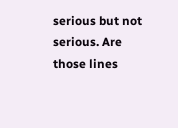serious but not serious. Are those lines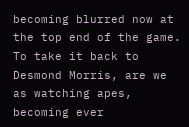becoming blurred now at the top end of the game. To take it back to Desmond Morris, are we as watching apes, becoming ever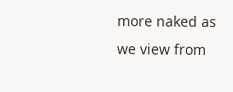more naked as we view from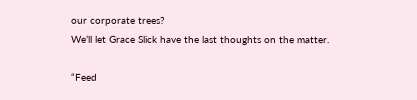our corporate trees?
We’ll let Grace Slick have the last thoughts on the matter.

“Feed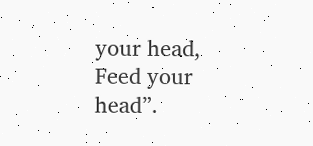your head, Feed your head”.